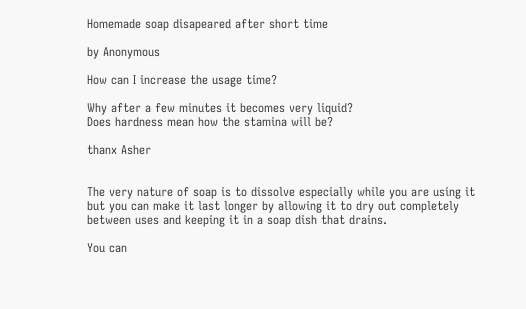Homemade soap disapeared after short time

by Anonymous

How can I increase the usage time?

Why after a few minutes it becomes very liquid?
Does hardness mean how the stamina will be?

thanx Asher


The very nature of soap is to dissolve especially while you are using it but you can make it last longer by allowing it to dry out completely between uses and keeping it in a soap dish that drains.

You can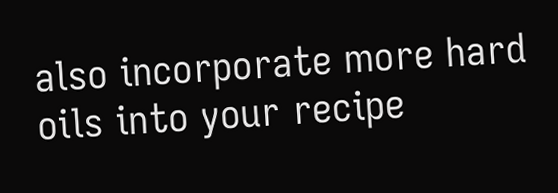also incorporate more hard oils into your recipe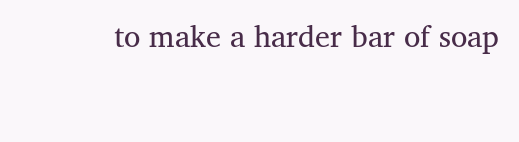to make a harder bar of soap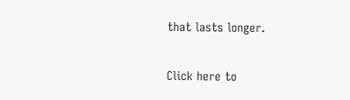that lasts longer.


Click here to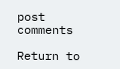post comments

Return to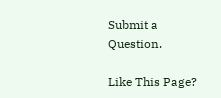Submit a Question.

Like This Page?